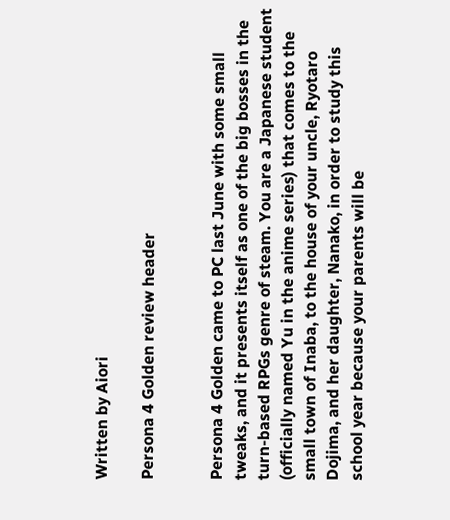Written by Aiori

Persona 4 Golden review header


Persona 4 Golden came to PC last June with some small tweaks, and it presents itself as one of the big bosses in the turn-based RPGs genre of steam. You are a Japanese student (officially named Yu in the anime series) that comes to the small town of Inaba, to the house of your uncle, Ryotaro Dojima, and her daughter, Nanako, in order to study this school year because your parents will be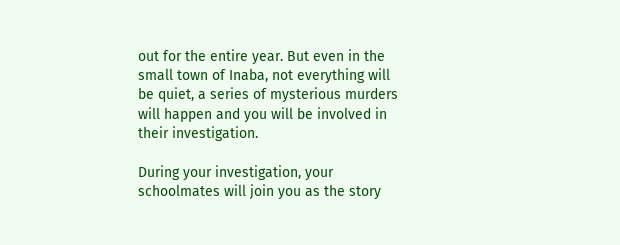out for the entire year. But even in the small town of Inaba, not everything will be quiet, a series of mysterious murders will happen and you will be involved in their investigation.

During your investigation, your schoolmates will join you as the story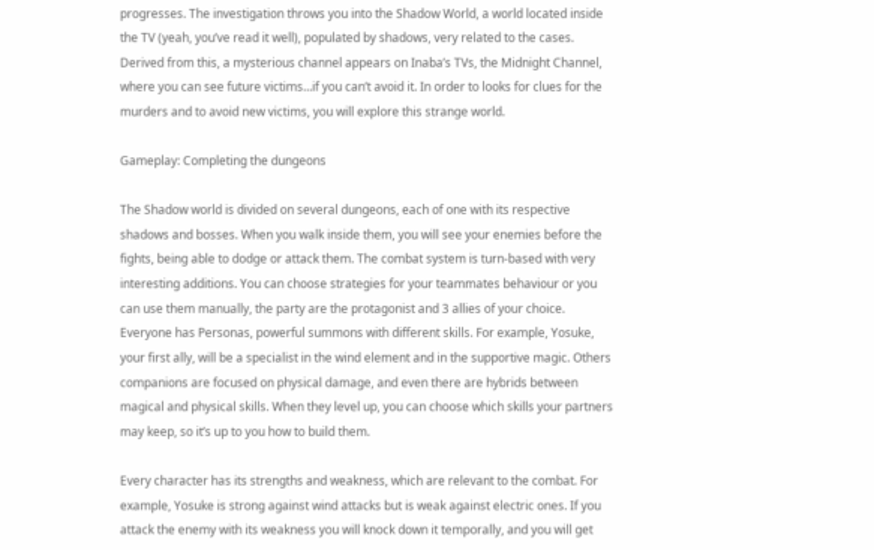progresses. The investigation throws you into the Shadow World, a world located inside the TV (yeah, you’ve read it well), populated by shadows, very related to the cases. Derived from this, a mysterious channel appears on Inaba’s TVs, the Midnight Channel, where you can see future victims…if you can’t avoid it. In order to looks for clues for the murders and to avoid new victims, you will explore this strange world.

Gameplay: Completing the dungeons

The Shadow world is divided on several dungeons, each of one with its respective shadows and bosses. When you walk inside them, you will see your enemies before the fights, being able to dodge or attack them. The combat system is turn-based with very interesting additions. You can choose strategies for your teammates behaviour or you can use them manually, the party are the protagonist and 3 allies of your choice. Everyone has Personas, powerful summons with different skills. For example, Yosuke, your first ally, will be a specialist in the wind element and in the supportive magic. Others companions are focused on physical damage, and even there are hybrids between magical and physical skills. When they level up, you can choose which skills your partners may keep, so it’s up to you how to build them.

Every character has its strengths and weakness, which are relevant to the combat. For example, Yosuke is strong against wind attacks but is weak against electric ones. If you attack the enemy with its weakness you will knock down it temporally, and you will get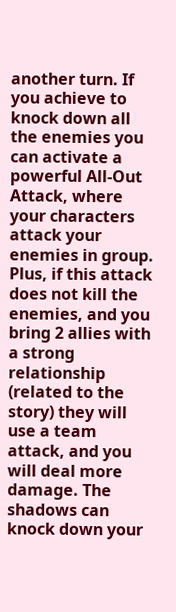another turn. If you achieve to knock down all the enemies you can activate a powerful All-Out Attack, where your characters attack your enemies in group. Plus, if this attack does not kill the enemies, and you bring 2 allies with a strong relationship (related to the story) they will use a team attack, and you will deal more damage. The shadows can knock down your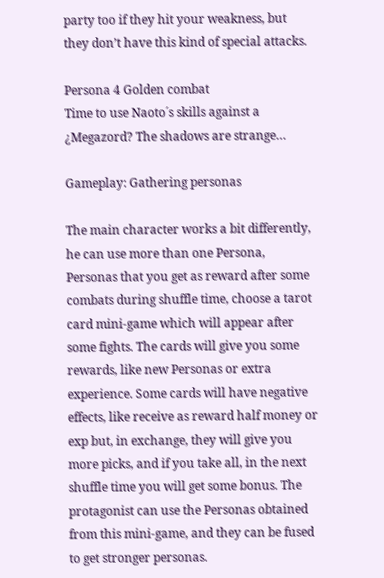party too if they hit your weakness, but they don’t have this kind of special attacks.

Persona 4 Golden combat
Time to use Naoto´s skills against a ¿Megazord? The shadows are strange…

Gameplay: Gathering personas

The main character works a bit differently, he can use more than one Persona, Personas that you get as reward after some combats during shuffle time, choose a tarot card mini-game which will appear after some fights. The cards will give you some rewards, like new Personas or extra experience. Some cards will have negative effects, like receive as reward half money or exp but, in exchange, they will give you more picks, and if you take all, in the next shuffle time you will get some bonus. The protagonist can use the Personas obtained from this mini-game, and they can be fused to get stronger personas.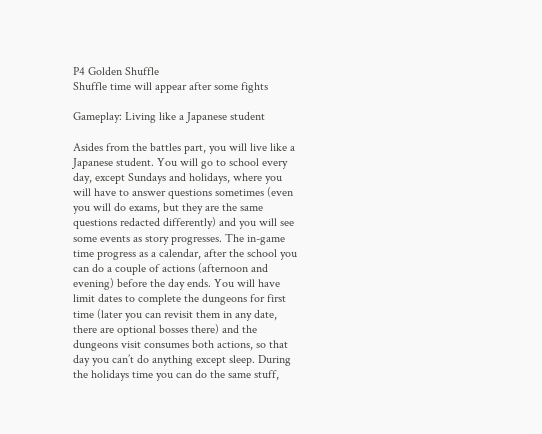P4 Golden Shuffle
Shuffle time will appear after some fights

Gameplay: Living like a Japanese student

Asides from the battles part, you will live like a Japanese student. You will go to school every day, except Sundays and holidays, where you will have to answer questions sometimes (even you will do exams, but they are the same questions redacted differently) and you will see some events as story progresses. The in-game time progress as a calendar, after the school you can do a couple of actions (afternoon and evening) before the day ends. You will have limit dates to complete the dungeons for first time (later you can revisit them in any date, there are optional bosses there) and the dungeons visit consumes both actions, so that day you can’t do anything except sleep. During the holidays time you can do the same stuff,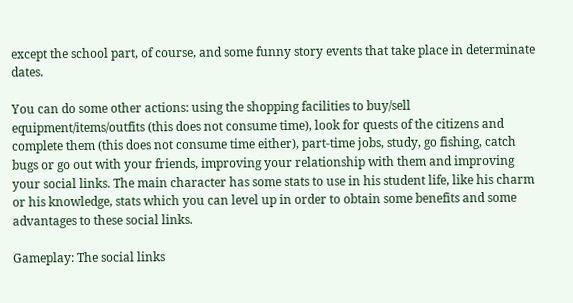except the school part, of course, and some funny story events that take place in determinate dates.

You can do some other actions: using the shopping facilities to buy/sell equipment/items/outfits (this does not consume time), look for quests of the citizens and complete them (this does not consume time either), part-time jobs, study, go fishing, catch bugs or go out with your friends, improving your relationship with them and improving your social links. The main character has some stats to use in his student life, like his charm or his knowledge, stats which you can level up in order to obtain some benefits and some advantages to these social links.

Gameplay: The social links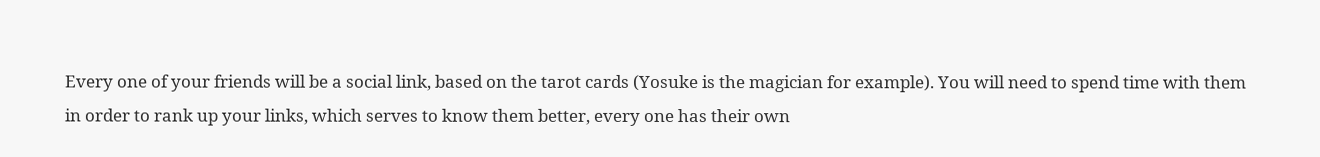Every one of your friends will be a social link, based on the tarot cards (Yosuke is the magician for example). You will need to spend time with them in order to rank up your links, which serves to know them better, every one has their own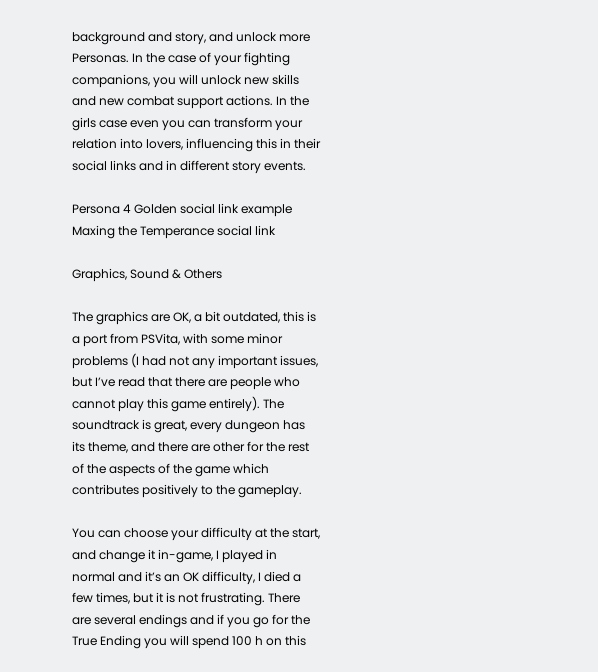background and story, and unlock more Personas. In the case of your fighting companions, you will unlock new skills and new combat support actions. In the girls case even you can transform your relation into lovers, influencing this in their social links and in different story events.

Persona 4 Golden social link example
Maxing the Temperance social link

Graphics, Sound & Others

The graphics are OK, a bit outdated, this is a port from PSVita, with some minor problems (I had not any important issues, but I’ve read that there are people who cannot play this game entirely). The soundtrack is great, every dungeon has its theme, and there are other for the rest of the aspects of the game which contributes positively to the gameplay.

You can choose your difficulty at the start, and change it in-game, I played in normal and it’s an OK difficulty, I died a few times, but it is not frustrating. There are several endings and if you go for the True Ending you will spend 100 h on this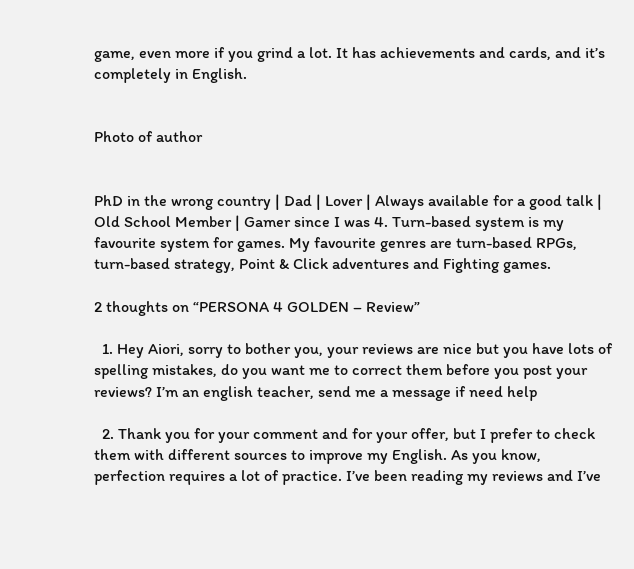game, even more if you grind a lot. It has achievements and cards, and it’s completely in English.


Photo of author


PhD in the wrong country | Dad | Lover | Always available for a good talk | Old School Member | Gamer since I was 4. Turn-based system is my favourite system for games. My favourite genres are turn-based RPGs, turn-based strategy, Point & Click adventures and Fighting games.

2 thoughts on “PERSONA 4 GOLDEN – Review”

  1. Hey Aiori, sorry to bother you, your reviews are nice but you have lots of spelling mistakes, do you want me to correct them before you post your reviews? I’m an english teacher, send me a message if need help

  2. Thank you for your comment and for your offer, but I prefer to check them with different sources to improve my English. As you know, perfection requires a lot of practice. I’ve been reading my reviews and I’ve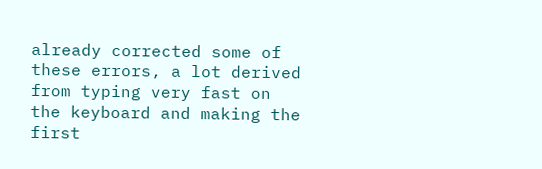already corrected some of these errors, a lot derived from typing very fast on the keyboard and making the first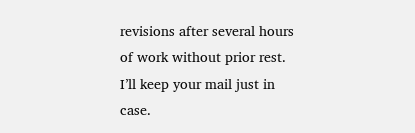revisions after several hours of work without prior rest. I’ll keep your mail just in case.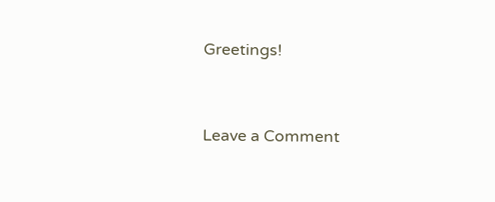Greetings!


Leave a Comment